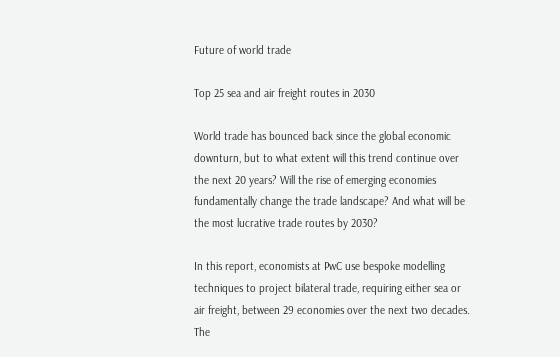Future of world trade

Top 25 sea and air freight routes in 2030

World trade has bounced back since the global economic downturn, but to what extent will this trend continue over the next 20 years? Will the rise of emerging economies fundamentally change the trade landscape? And what will be the most lucrative trade routes by 2030?

In this report, economists at PwC use bespoke modelling techniques to project bilateral trade, requiring either sea or air freight, between 29 economies over the next two decades. The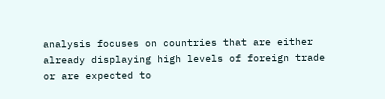analysis focuses on countries that are either already displaying high levels of foreign trade or are expected to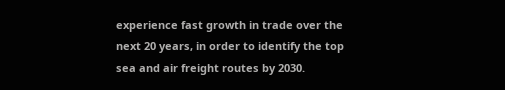experience fast growth in trade over the next 20 years, in order to identify the top sea and air freight routes by 2030.